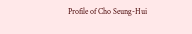Profile of Cho Seung-Hui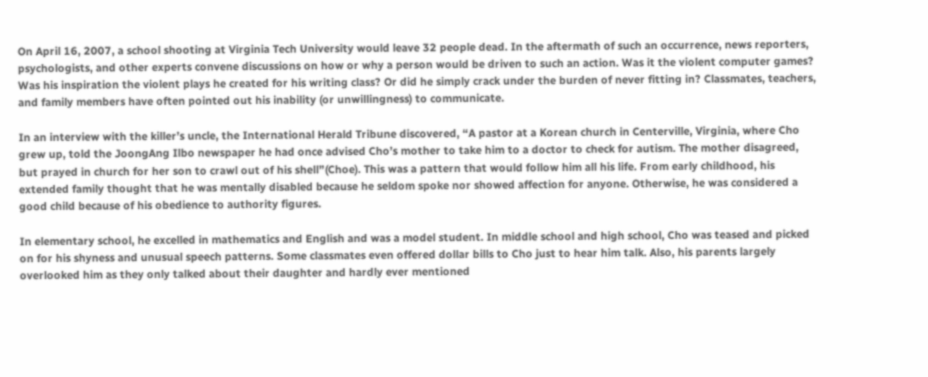On April 16, 2007, a school shooting at Virginia Tech University would leave 32 people dead. In the aftermath of such an occurrence, news reporters, psychologists, and other experts convene discussions on how or why a person would be driven to such an action. Was it the violent computer games? Was his inspiration the violent plays he created for his writing class? Or did he simply crack under the burden of never fitting in? Classmates, teachers, and family members have often pointed out his inability (or unwillingness) to communicate.

In an interview with the killer’s uncle, the International Herald Tribune discovered, “A pastor at a Korean church in Centerville, Virginia, where Cho grew up, told the JoongAng Ilbo newspaper he had once advised Cho’s mother to take him to a doctor to check for autism. The mother disagreed, but prayed in church for her son to crawl out of his shell”(Choe). This was a pattern that would follow him all his life. From early childhood, his extended family thought that he was mentally disabled because he seldom spoke nor showed affection for anyone. Otherwise, he was considered a good child because of his obedience to authority figures.

In elementary school, he excelled in mathematics and English and was a model student. In middle school and high school, Cho was teased and picked on for his shyness and unusual speech patterns. Some classmates even offered dollar bills to Cho just to hear him talk. Also, his parents largely overlooked him as they only talked about their daughter and hardly ever mentioned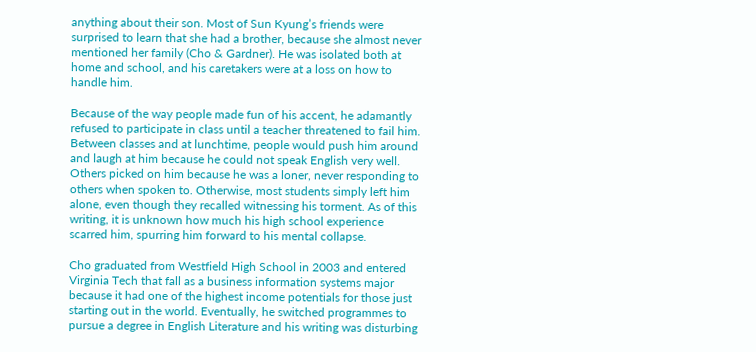anything about their son. Most of Sun Kyung’s friends were surprised to learn that she had a brother, because she almost never mentioned her family (Cho & Gardner). He was isolated both at home and school, and his caretakers were at a loss on how to handle him.

Because of the way people made fun of his accent, he adamantly refused to participate in class until a teacher threatened to fail him. Between classes and at lunchtime, people would push him around and laugh at him because he could not speak English very well. Others picked on him because he was a loner, never responding to others when spoken to. Otherwise, most students simply left him alone, even though they recalled witnessing his torment. As of this writing, it is unknown how much his high school experience scarred him, spurring him forward to his mental collapse.

Cho graduated from Westfield High School in 2003 and entered Virginia Tech that fall as a business information systems major because it had one of the highest income potentials for those just starting out in the world. Eventually, he switched programmes to pursue a degree in English Literature and his writing was disturbing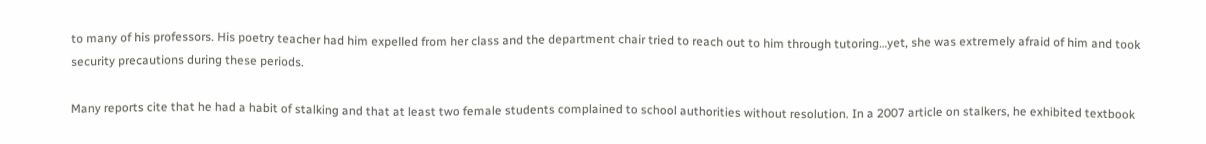to many of his professors. His poetry teacher had him expelled from her class and the department chair tried to reach out to him through tutoring…yet, she was extremely afraid of him and took security precautions during these periods.

Many reports cite that he had a habit of stalking and that at least two female students complained to school authorities without resolution. In a 2007 article on stalkers, he exhibited textbook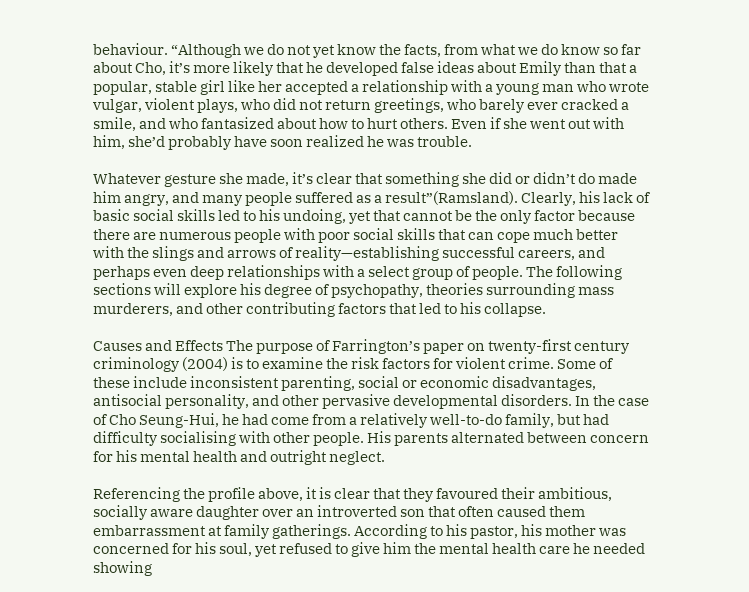behaviour. “Although we do not yet know the facts, from what we do know so far about Cho, it’s more likely that he developed false ideas about Emily than that a popular, stable girl like her accepted a relationship with a young man who wrote vulgar, violent plays, who did not return greetings, who barely ever cracked a smile, and who fantasized about how to hurt others. Even if she went out with him, she’d probably have soon realized he was trouble.

Whatever gesture she made, it’s clear that something she did or didn’t do made him angry, and many people suffered as a result”(Ramsland). Clearly, his lack of basic social skills led to his undoing, yet that cannot be the only factor because there are numerous people with poor social skills that can cope much better with the slings and arrows of reality—establishing successful careers, and perhaps even deep relationships with a select group of people. The following sections will explore his degree of psychopathy, theories surrounding mass murderers, and other contributing factors that led to his collapse.

Causes and Effects The purpose of Farrington’s paper on twenty-first century criminology (2004) is to examine the risk factors for violent crime. Some of these include inconsistent parenting, social or economic disadvantages, antisocial personality, and other pervasive developmental disorders. In the case of Cho Seung-Hui, he had come from a relatively well-to-do family, but had difficulty socialising with other people. His parents alternated between concern for his mental health and outright neglect.

Referencing the profile above, it is clear that they favoured their ambitious, socially aware daughter over an introverted son that often caused them embarrassment at family gatherings. According to his pastor, his mother was concerned for his soul, yet refused to give him the mental health care he needed showing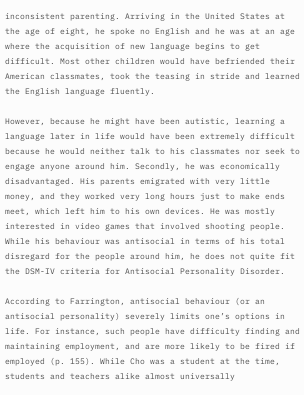inconsistent parenting. Arriving in the United States at the age of eight, he spoke no English and he was at an age where the acquisition of new language begins to get difficult. Most other children would have befriended their American classmates, took the teasing in stride and learned the English language fluently.

However, because he might have been autistic, learning a language later in life would have been extremely difficult because he would neither talk to his classmates nor seek to engage anyone around him. Secondly, he was economically disadvantaged. His parents emigrated with very little money, and they worked very long hours just to make ends meet, which left him to his own devices. He was mostly interested in video games that involved shooting people. While his behaviour was antisocial in terms of his total disregard for the people around him, he does not quite fit the DSM-IV criteria for Antisocial Personality Disorder.

According to Farrington, antisocial behaviour (or an antisocial personality) severely limits one’s options in life. For instance, such people have difficulty finding and maintaining employment, and are more likely to be fired if employed (p. 155). While Cho was a student at the time, students and teachers alike almost universally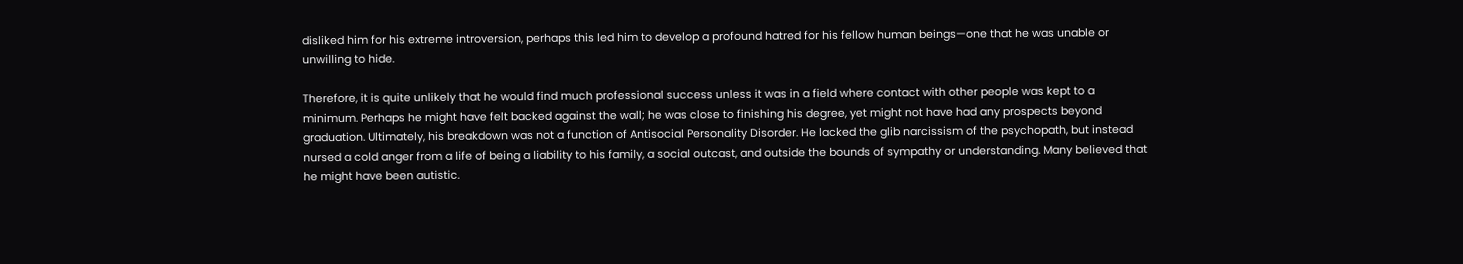disliked him for his extreme introversion, perhaps this led him to develop a profound hatred for his fellow human beings—one that he was unable or unwilling to hide.

Therefore, it is quite unlikely that he would find much professional success unless it was in a field where contact with other people was kept to a minimum. Perhaps he might have felt backed against the wall; he was close to finishing his degree, yet might not have had any prospects beyond graduation. Ultimately, his breakdown was not a function of Antisocial Personality Disorder. He lacked the glib narcissism of the psychopath, but instead nursed a cold anger from a life of being a liability to his family, a social outcast, and outside the bounds of sympathy or understanding. Many believed that he might have been autistic.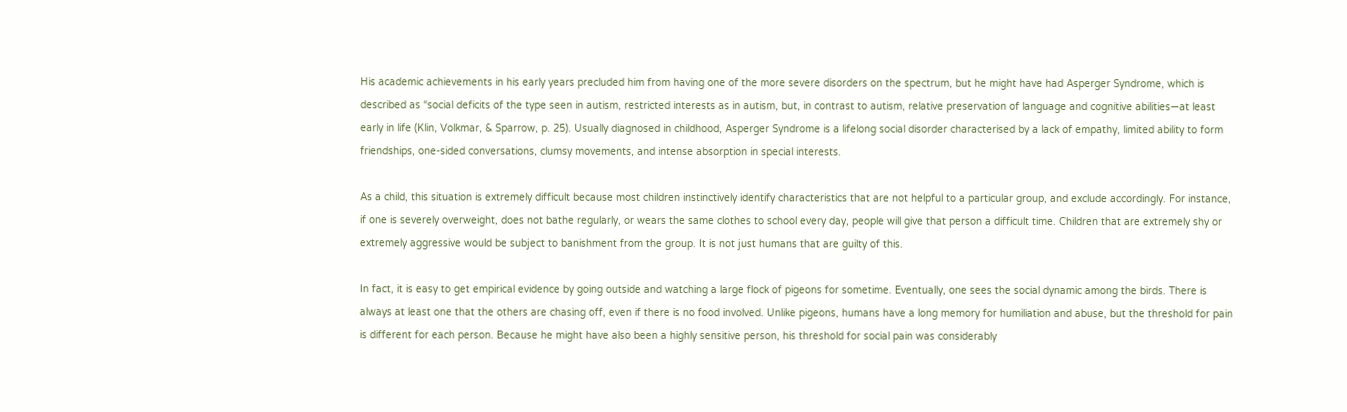His academic achievements in his early years precluded him from having one of the more severe disorders on the spectrum, but he might have had Asperger Syndrome, which is described as “social deficits of the type seen in autism, restricted interests as in autism, but, in contrast to autism, relative preservation of language and cognitive abilities—at least early in life (Klin, Volkmar, & Sparrow, p. 25). Usually diagnosed in childhood, Asperger Syndrome is a lifelong social disorder characterised by a lack of empathy, limited ability to form friendships, one-sided conversations, clumsy movements, and intense absorption in special interests.

As a child, this situation is extremely difficult because most children instinctively identify characteristics that are not helpful to a particular group, and exclude accordingly. For instance, if one is severely overweight, does not bathe regularly, or wears the same clothes to school every day, people will give that person a difficult time. Children that are extremely shy or extremely aggressive would be subject to banishment from the group. It is not just humans that are guilty of this.

In fact, it is easy to get empirical evidence by going outside and watching a large flock of pigeons for sometime. Eventually, one sees the social dynamic among the birds. There is always at least one that the others are chasing off, even if there is no food involved. Unlike pigeons, humans have a long memory for humiliation and abuse, but the threshold for pain is different for each person. Because he might have also been a highly sensitive person, his threshold for social pain was considerably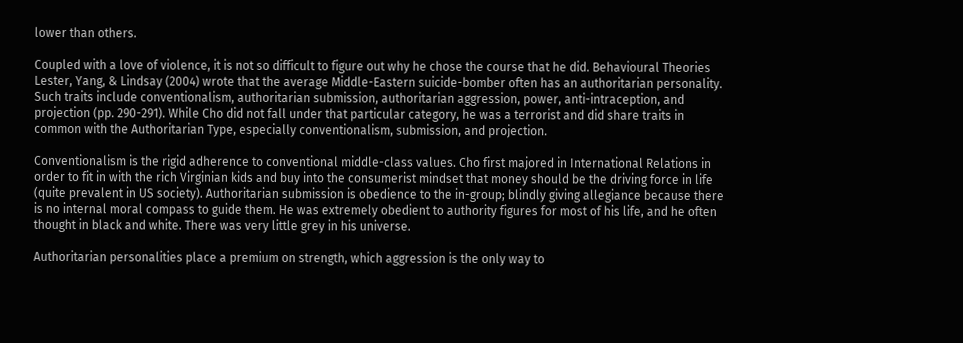lower than others.

Coupled with a love of violence, it is not so difficult to figure out why he chose the course that he did. Behavioural Theories Lester, Yang, & Lindsay (2004) wrote that the average Middle-Eastern suicide-bomber often has an authoritarian personality. Such traits include conventionalism, authoritarian submission, authoritarian aggression, power, anti-intraception, and projection (pp. 290-291). While Cho did not fall under that particular category, he was a terrorist and did share traits in common with the Authoritarian Type, especially conventionalism, submission, and projection.

Conventionalism is the rigid adherence to conventional middle-class values. Cho first majored in International Relations in order to fit in with the rich Virginian kids and buy into the consumerist mindset that money should be the driving force in life (quite prevalent in US society). Authoritarian submission is obedience to the in-group; blindly giving allegiance because there is no internal moral compass to guide them. He was extremely obedient to authority figures for most of his life, and he often thought in black and white. There was very little grey in his universe.

Authoritarian personalities place a premium on strength, which aggression is the only way to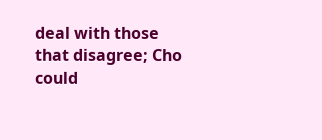deal with those that disagree; Cho could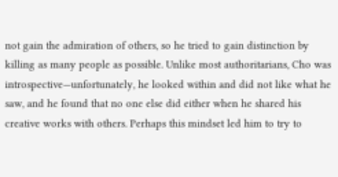not gain the admiration of others, so he tried to gain distinction by killing as many people as possible. Unlike most authoritarians, Cho was introspective—unfortunately, he looked within and did not like what he saw, and he found that no one else did either when he shared his creative works with others. Perhaps this mindset led him to try to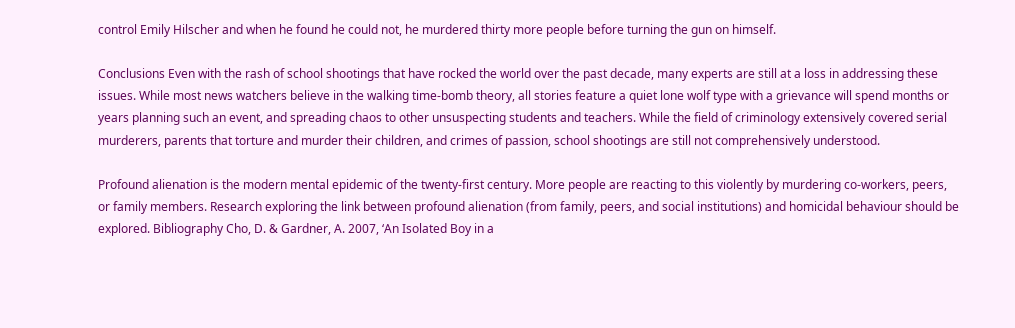control Emily Hilscher and when he found he could not, he murdered thirty more people before turning the gun on himself.

Conclusions Even with the rash of school shootings that have rocked the world over the past decade, many experts are still at a loss in addressing these issues. While most news watchers believe in the walking time-bomb theory, all stories feature a quiet lone wolf type with a grievance will spend months or years planning such an event, and spreading chaos to other unsuspecting students and teachers. While the field of criminology extensively covered serial murderers, parents that torture and murder their children, and crimes of passion, school shootings are still not comprehensively understood.

Profound alienation is the modern mental epidemic of the twenty-first century. More people are reacting to this violently by murdering co-workers, peers, or family members. Research exploring the link between profound alienation (from family, peers, and social institutions) and homicidal behaviour should be explored. Bibliography Cho, D. & Gardner, A. 2007, ‘An Isolated Boy in a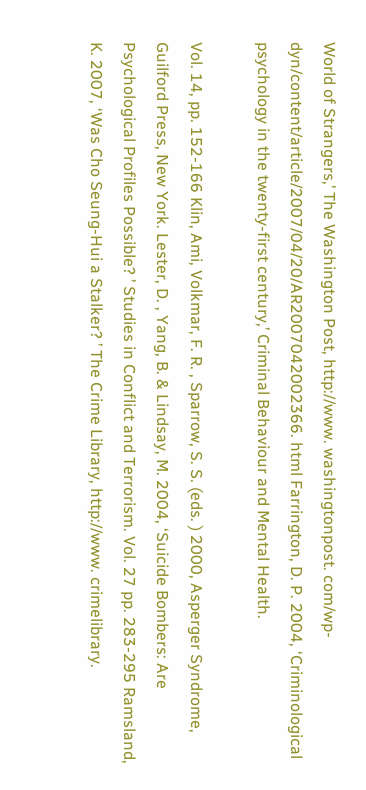World of Strangers,’ The Washington Post, http://www. washingtonpost. com/wp-dyn/content/article/2007/04/20/AR2007042002366. html Farrington, D. P. 2004, ‘Criminological psychology in the twenty-first century,’ Criminal Behaviour and Mental Health.

Vol. 14, pp. 152-166 Klin, Ami, Volkmar, F. R. , Sparrow, S. S. (eds. ) 2000, Asperger Syndrome, Guilford Press, New York. Lester, D. , Yang, B. & Lindsay, M. 2004, ‘Suicide Bombers: Are Psychological Profiles Possible? ’ Studies in Conflict and Terrorism. Vol. 27 pp. 283-295 Ramsland, K. 2007, ‘Was Cho Seung-Hui a Stalker? ’ The Crime Library, http://www. crimelibrary.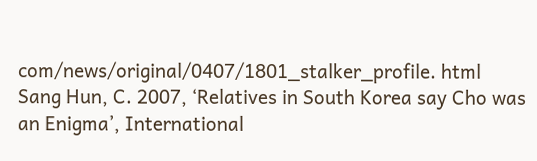com/news/original/0407/1801_stalker_profile. html Sang Hun, C. 2007, ‘Relatives in South Korea say Cho was an Enigma’, International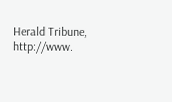Herald Tribune, http://www.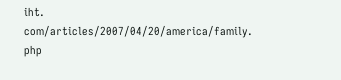iht. com/articles/2007/04/20/america/family. php